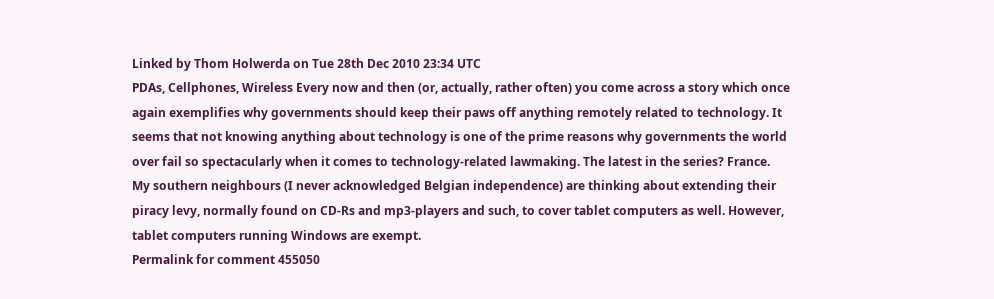Linked by Thom Holwerda on Tue 28th Dec 2010 23:34 UTC
PDAs, Cellphones, Wireless Every now and then (or, actually, rather often) you come across a story which once again exemplifies why governments should keep their paws off anything remotely related to technology. It seems that not knowing anything about technology is one of the prime reasons why governments the world over fail so spectacularly when it comes to technology-related lawmaking. The latest in the series? France. My southern neighbours (I never acknowledged Belgian independence) are thinking about extending their piracy levy, normally found on CD-Rs and mp3-players and such, to cover tablet computers as well. However, tablet computers running Windows are exempt.
Permalink for comment 455050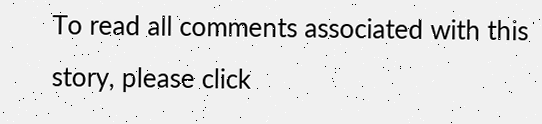To read all comments associated with this story, please click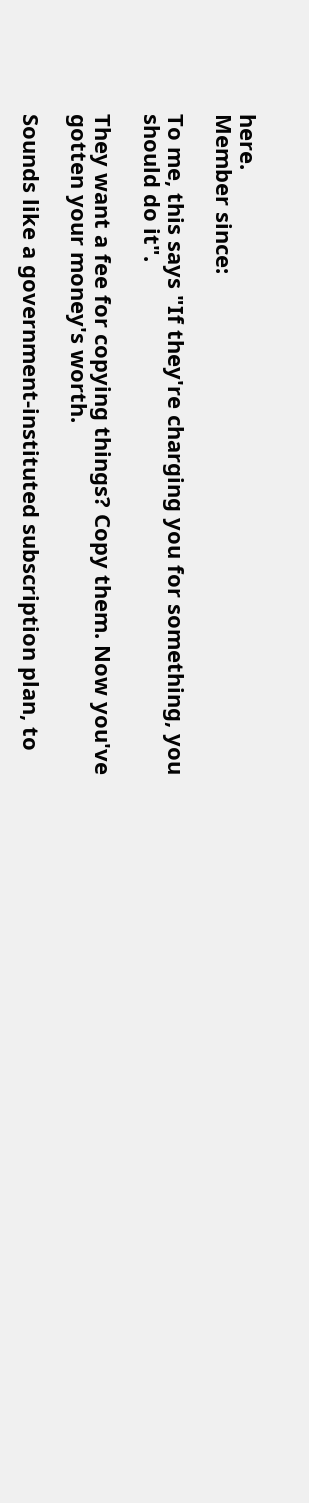here.
Member since:

To me, this says "If they're charging you for something, you should do it".

They want a fee for copying things? Copy them. Now you've gotten your money's worth.

Sounds like a government-instituted subscription plan, to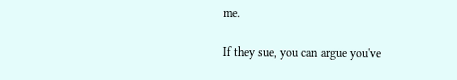me.

If they sue, you can argue you've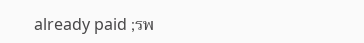already paid ;รพ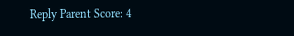Reply Parent Score: 4